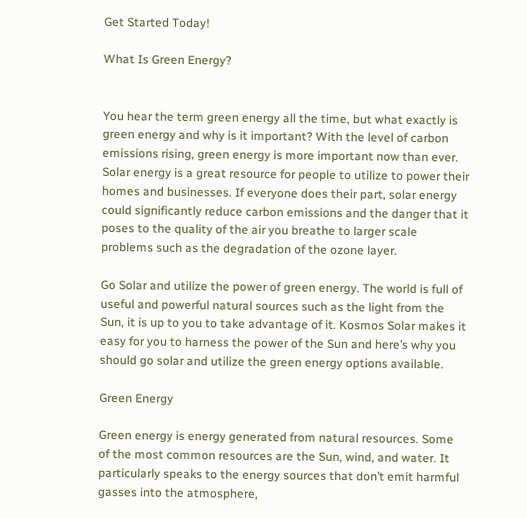Get Started Today!

What Is Green Energy?


You hear the term green energy all the time, but what exactly is green energy and why is it important? With the level of carbon emissions rising, green energy is more important now than ever. Solar energy is a great resource for people to utilize to power their homes and businesses. If everyone does their part, solar energy could significantly reduce carbon emissions and the danger that it poses to the quality of the air you breathe to larger scale problems such as the degradation of the ozone layer.

Go Solar and utilize the power of green energy. The world is full of useful and powerful natural sources such as the light from the Sun, it is up to you to take advantage of it. Kosmos Solar makes it easy for you to harness the power of the Sun and here’s why you should go solar and utilize the green energy options available.

Green Energy

Green energy is energy generated from natural resources. Some of the most common resources are the Sun, wind, and water. It particularly speaks to the energy sources that don’t emit harmful gasses into the atmosphere,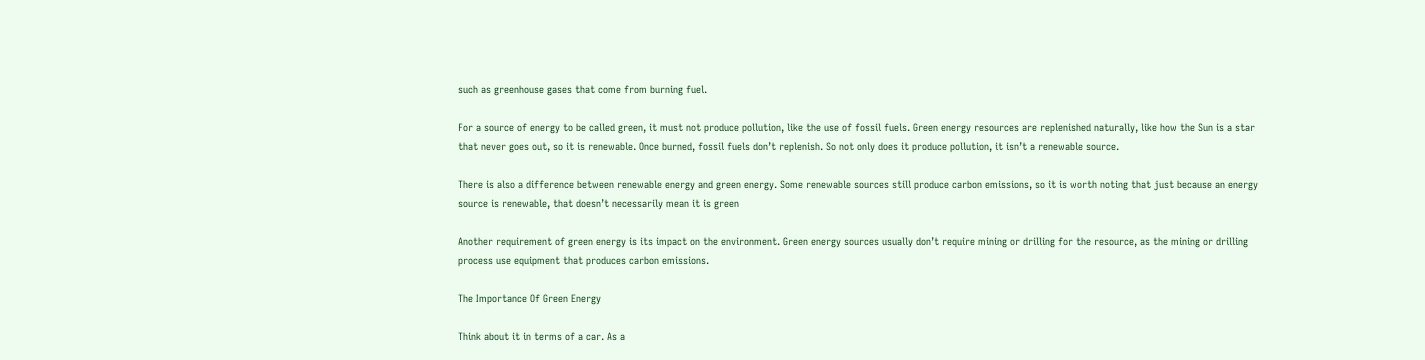such as greenhouse gases that come from burning fuel.

For a source of energy to be called green, it must not produce pollution, like the use of fossil fuels. Green energy resources are replenished naturally, like how the Sun is a star that never goes out, so it is renewable. Once burned, fossil fuels don’t replenish. So not only does it produce pollution, it isn’t a renewable source.

There is also a difference between renewable energy and green energy. Some renewable sources still produce carbon emissions, so it is worth noting that just because an energy source is renewable, that doesn’t necessarily mean it is green

Another requirement of green energy is its impact on the environment. Green energy sources usually don’t require mining or drilling for the resource, as the mining or drilling process use equipment that produces carbon emissions.

The Importance Of Green Energy

Think about it in terms of a car. As a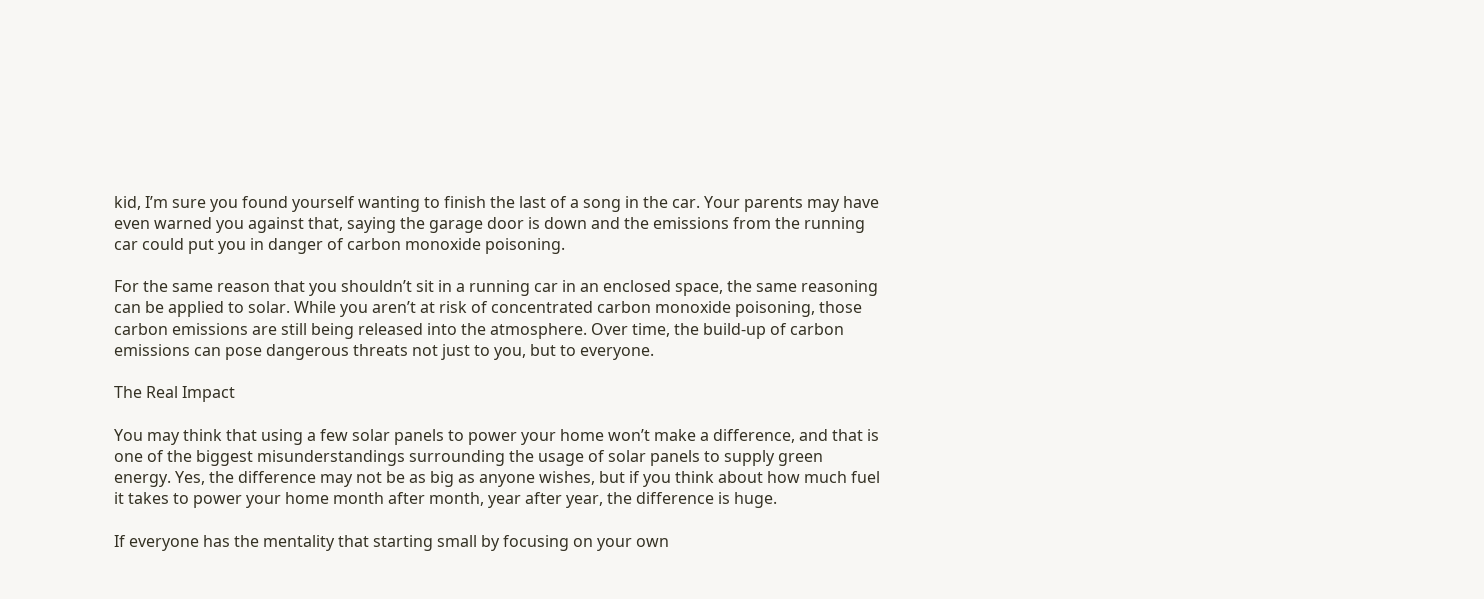kid, I’m sure you found yourself wanting to finish the last of a song in the car. Your parents may have even warned you against that, saying the garage door is down and the emissions from the running car could put you in danger of carbon monoxide poisoning.

For the same reason that you shouldn’t sit in a running car in an enclosed space, the same reasoning can be applied to solar. While you aren’t at risk of concentrated carbon monoxide poisoning, those carbon emissions are still being released into the atmosphere. Over time, the build-up of carbon emissions can pose dangerous threats not just to you, but to everyone.

The Real Impact

You may think that using a few solar panels to power your home won’t make a difference, and that is one of the biggest misunderstandings surrounding the usage of solar panels to supply green energy. Yes, the difference may not be as big as anyone wishes, but if you think about how much fuel it takes to power your home month after month, year after year, the difference is huge.

If everyone has the mentality that starting small by focusing on your own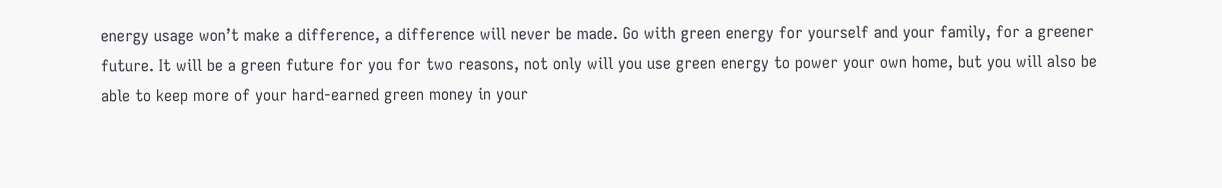energy usage won’t make a difference, a difference will never be made. Go with green energy for yourself and your family, for a greener future. It will be a green future for you for two reasons, not only will you use green energy to power your own home, but you will also be able to keep more of your hard-earned green money in your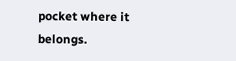pocket where it belongs.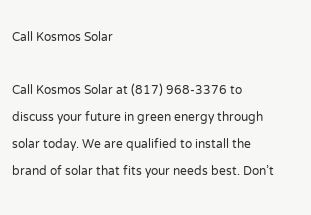Call Kosmos Solar

Call Kosmos Solar at (817) 968-3376 to discuss your future in green energy through solar today. We are qualified to install the brand of solar that fits your needs best. Don’t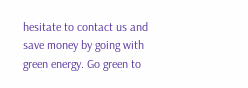hesitate to contact us and save money by going with green energy. Go green to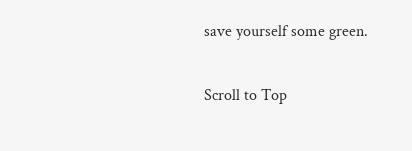save yourself some green.

Scroll to Top